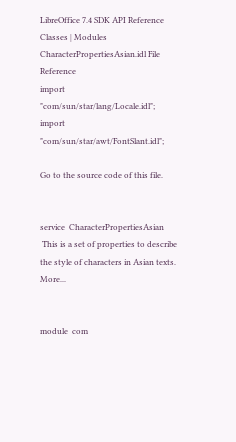LibreOffice 7.4 SDK API Reference
Classes | Modules
CharacterPropertiesAsian.idl File Reference
import "com/sun/star/lang/Locale.idl";
import "com/sun/star/awt/FontSlant.idl";

Go to the source code of this file.


service  CharacterPropertiesAsian
 This is a set of properties to describe the style of characters in Asian texts. More...


module  com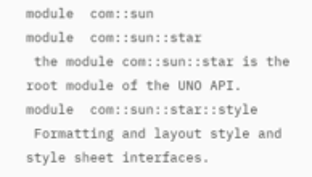module  com::sun
module  com::sun::star
 the module com::sun::star is the root module of the UNO API.
module  com::sun::star::style
 Formatting and layout style and style sheet interfaces.